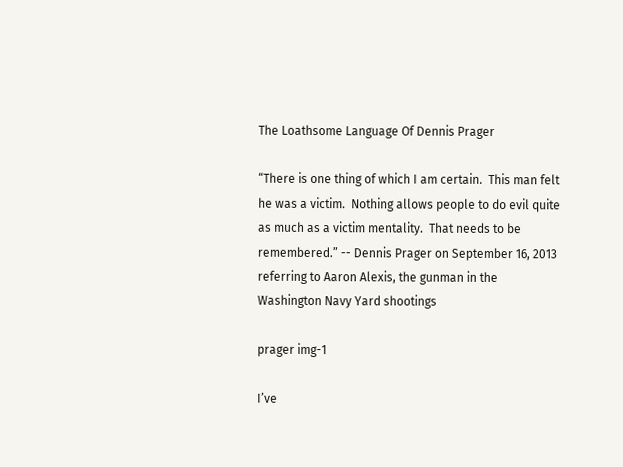The Loathsome Language Of Dennis Prager

“There is one thing of which I am certain.  This man felt he was a victim.  Nothing allows people to do evil quite as much as a victim mentality.  That needs to be remembered.” -- Dennis Prager on September 16, 2013 referring to Aaron Alexis, the gunman in the Washington Navy Yard shootings

prager img-1

I’ve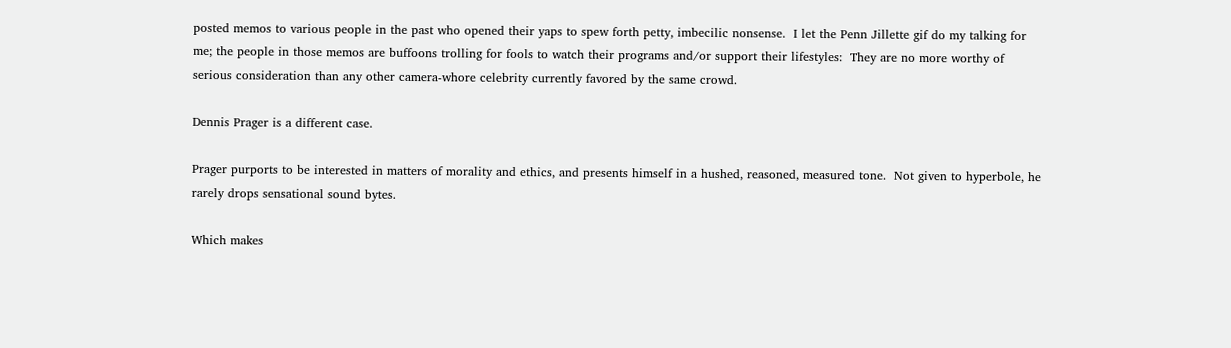posted memos to various people in the past who opened their yaps to spew forth petty, imbecilic nonsense.  I let the Penn Jillette gif do my talking for me; the people in those memos are buffoons trolling for fools to watch their programs and/or support their lifestyles:  They are no more worthy of serious consideration than any other camera-whore celebrity currently favored by the same crowd.

Dennis Prager is a different case.

Prager purports to be interested in matters of morality and ethics, and presents himself in a hushed, reasoned, measured tone.  Not given to hyperbole, he rarely drops sensational sound bytes.

Which makes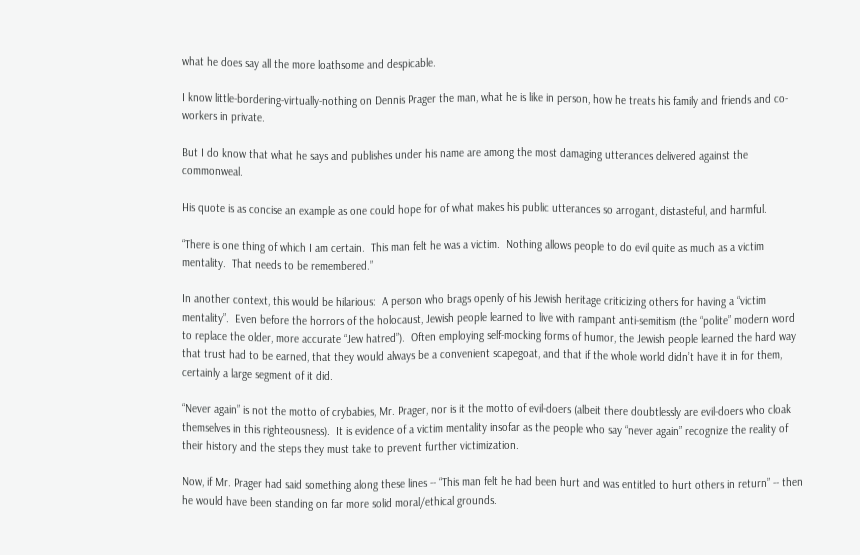what he does say all the more loathsome and despicable.

I know little-bordering-virtually-nothing on Dennis Prager the man, what he is like in person, how he treats his family and friends and co-workers in private.

But I do know that what he says and publishes under his name are among the most damaging utterances delivered against the commonweal.

His quote is as concise an example as one could hope for of what makes his public utterances so arrogant, distasteful, and harmful.

“There is one thing of which I am certain.  This man felt he was a victim.  Nothing allows people to do evil quite as much as a victim mentality.  That needs to be remembered.”

In another context, this would be hilarious:  A person who brags openly of his Jewish heritage criticizing others for having a “victim mentality”.  Even before the horrors of the holocaust, Jewish people learned to live with rampant anti-semitism (the “polite” modern word to replace the older, more accurate “Jew hatred”).  Often employing self-mocking forms of humor, the Jewish people learned the hard way that trust had to be earned, that they would always be a convenient scapegoat, and that if the whole world didn’t have it in for them, certainly a large segment of it did.

“Never again” is not the motto of crybabies, Mr. Prager, nor is it the motto of evil-doers (albeit there doubtlessly are evil-doers who cloak themselves in this righteousness).  It is evidence of a victim mentality insofar as the people who say “never again” recognize the reality of their history and the steps they must take to prevent further victimization.

Now, if Mr. Prager had said something along these lines -- “This man felt he had been hurt and was entitled to hurt others in return” -- then he would have been standing on far more solid moral/ethical grounds.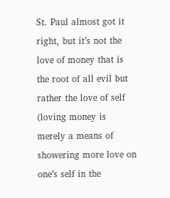St. Paul almost got it right, but it’s not the love of money that is the root of all evil but rather the love of self (loving money is merely a means of showering more love on one’s self in the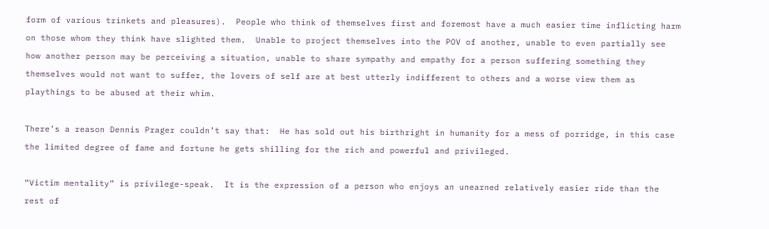form of various trinkets and pleasures).  People who think of themselves first and foremost have a much easier time inflicting harm on those whom they think have slighted them.  Unable to project themselves into the POV of another, unable to even partially see how another person may be perceiving a situation, unable to share sympathy and empathy for a person suffering something they themselves would not want to suffer, the lovers of self are at best utterly indifferent to others and a worse view them as playthings to be abused at their whim.

There’s a reason Dennis Prager couldn’t say that:  He has sold out his birthright in humanity for a mess of porridge, in this case the limited degree of fame and fortune he gets shilling for the rich and powerful and privileged.

“Victim mentality” is privilege-speak.  It is the expression of a person who enjoys an unearned relatively easier ride than the rest of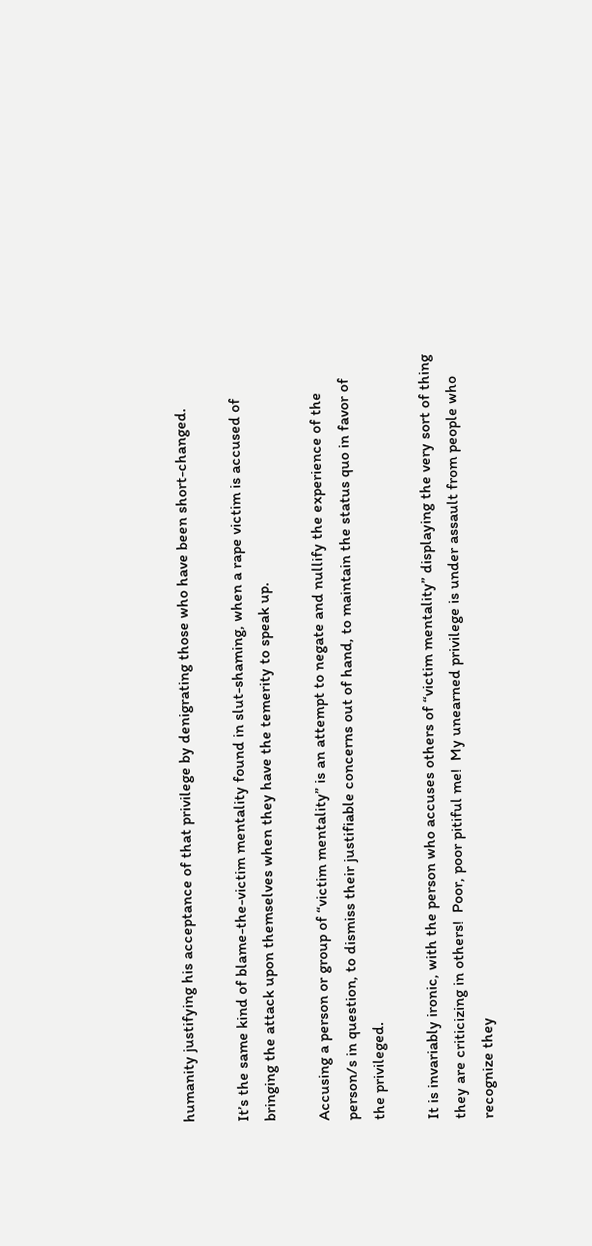humanity justifying his acceptance of that privilege by denigrating those who have been short-changed.

It’s the same kind of blame-the-victim mentality found in slut-shaming, when a rape victim is accused of bringing the attack upon themselves when they have the temerity to speak up.

Accusing a person or group of “victim mentality” is an attempt to negate and nullify the experience of the person/s in question, to dismiss their justifiable concerns out of hand, to maintain the status quo in favor of the privileged.

It is invariably ironic, with the person who accuses others of “victim mentality” displaying the very sort of thing they are criticizing in others!  Poor, poor pitiful me!  My unearned privilege is under assault from people who recognize they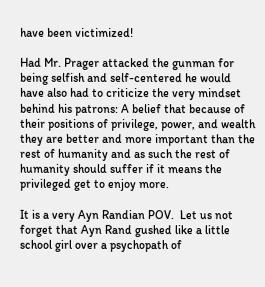have been victimized!

Had Mr. Prager attacked the gunman for being selfish and self-centered he would have also had to criticize the very mindset behind his patrons: A belief that because of their positions of privilege, power, and wealth they are better and more important than the rest of humanity and as such the rest of humanity should suffer if it means the privileged get to enjoy more.

It is a very Ayn Randian POV.  Let us not forget that Ayn Rand gushed like a little school girl over a psychopath of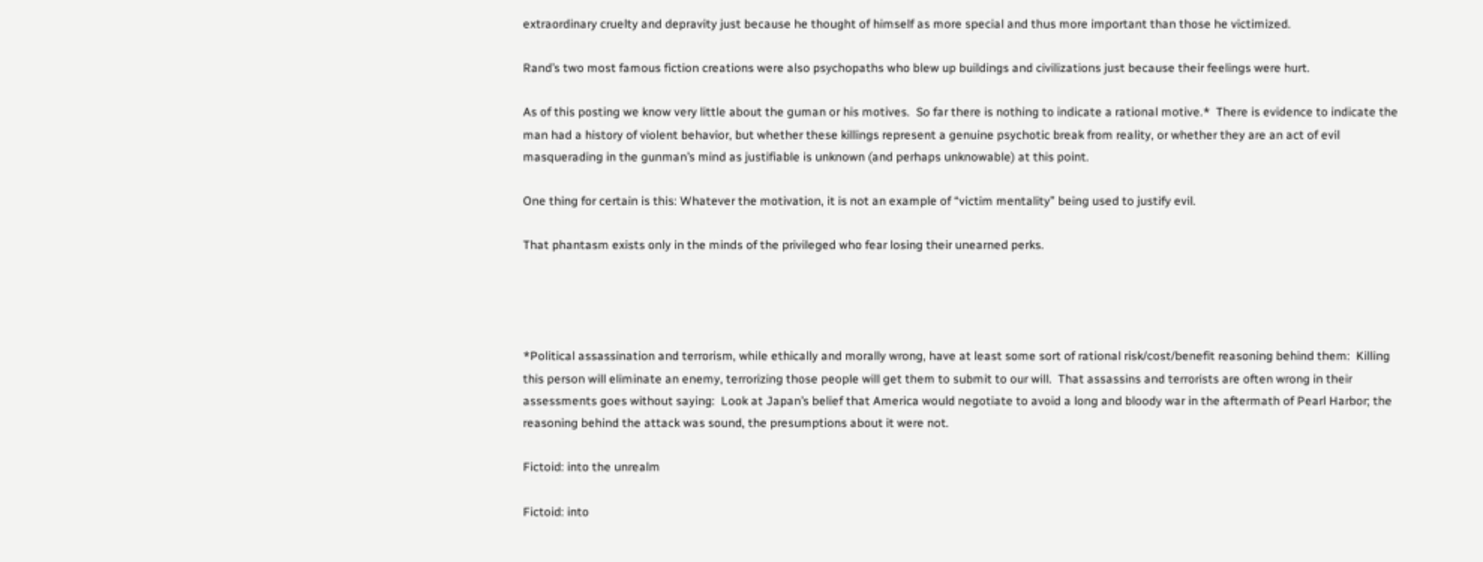extraordinary cruelty and depravity just because he thought of himself as more special and thus more important than those he victimized.

Rand’s two most famous fiction creations were also psychopaths who blew up buildings and civilizations just because their feelings were hurt.

As of this posting we know very little about the guman or his motives.  So far there is nothing to indicate a rational motive.*  There is evidence to indicate the man had a history of violent behavior, but whether these killings represent a genuine psychotic break from reality, or whether they are an act of evil masquerading in the gunman’s mind as justifiable is unknown (and perhaps unknowable) at this point.

One thing for certain is this: Whatever the motivation, it is not an example of “victim mentality” being used to justify evil.

That phantasm exists only in the minds of the privileged who fear losing their unearned perks.




*Political assassination and terrorism, while ethically and morally wrong, have at least some sort of rational risk/cost/benefit reasoning behind them:  Killing this person will eliminate an enemy, terrorizing those people will get them to submit to our will.  That assassins and terrorists are often wrong in their assessments goes without saying:  Look at Japan’s belief that America would negotiate to avoid a long and bloody war in the aftermath of Pearl Harbor; the reasoning behind the attack was sound, the presumptions about it were not.

Fictoid: into the unrealm

Fictoid: into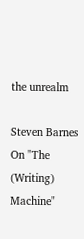the unrealm

Steven Barnes On "The (Writing) Machine"